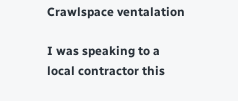Crawlspace ventalation

I was speaking to a local contractor this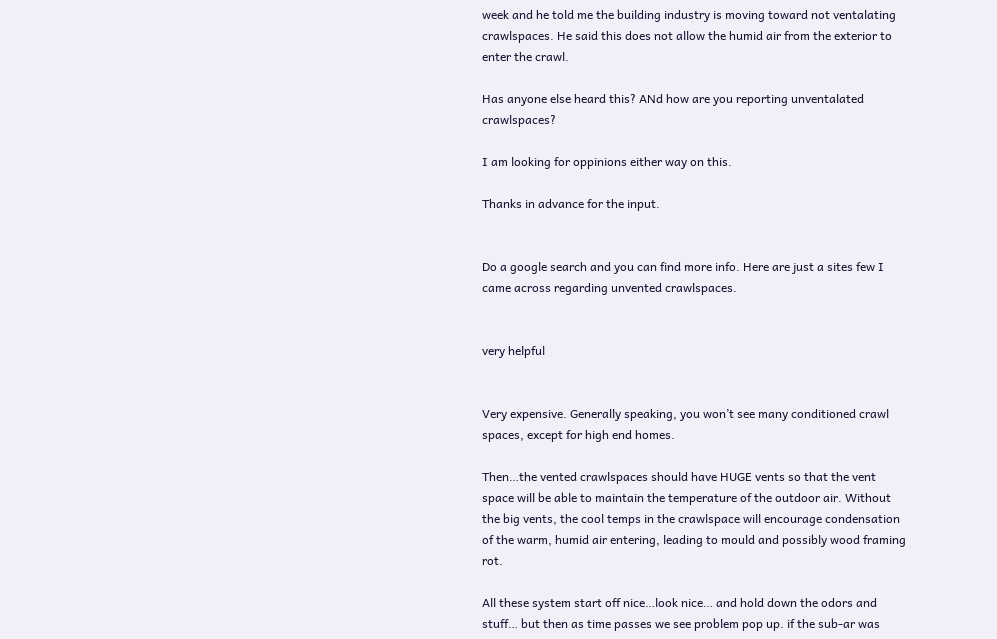week and he told me the building industry is moving toward not ventalating crawlspaces. He said this does not allow the humid air from the exterior to enter the crawl.

Has anyone else heard this? ANd how are you reporting unventalated crawlspaces?

I am looking for oppinions either way on this.

Thanks in advance for the input.


Do a google search and you can find more info. Here are just a sites few I came across regarding unvented crawlspaces.


very helpful


Very expensive. Generally speaking, you won’t see many conditioned crawl spaces, except for high end homes.

Then…the vented crawlspaces should have HUGE vents so that the vent space will be able to maintain the temperature of the outdoor air. Without the big vents, the cool temps in the crawlspace will encourage condensation of the warm, humid air entering, leading to mould and possibly wood framing rot.

All these system start off nice…look nice… and hold down the odors and stuff… but then as time passes we see problem pop up. if the sub-ar was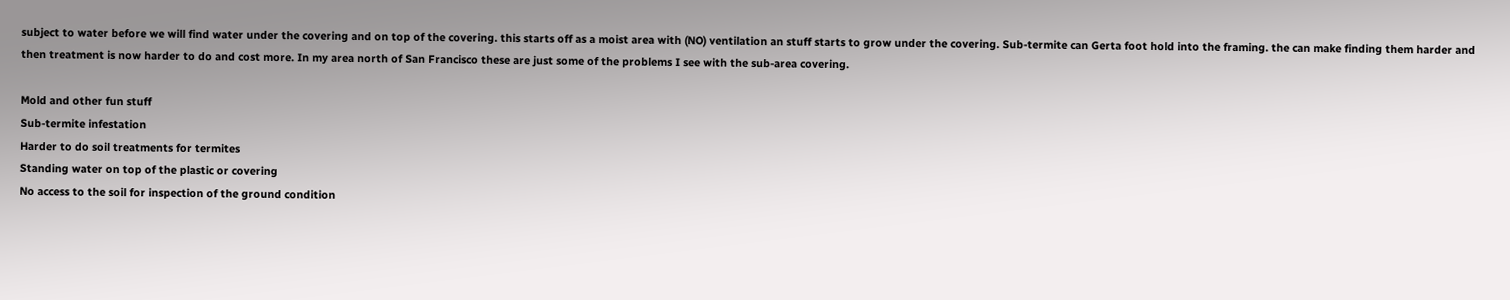subject to water before we will find water under the covering and on top of the covering. this starts off as a moist area with (NO) ventilation an stuff starts to grow under the covering. Sub-termite can Gerta foot hold into the framing. the can make finding them harder and then treatment is now harder to do and cost more. In my area north of San Francisco these are just some of the problems I see with the sub-area covering.

Mold and other fun stuff
Sub-termite infestation
Harder to do soil treatments for termites
Standing water on top of the plastic or covering
No access to the soil for inspection of the ground condition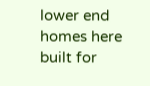lower end homes here built for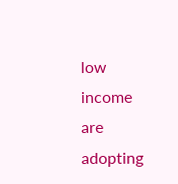low income are adopting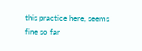this practice here, seems fine so far